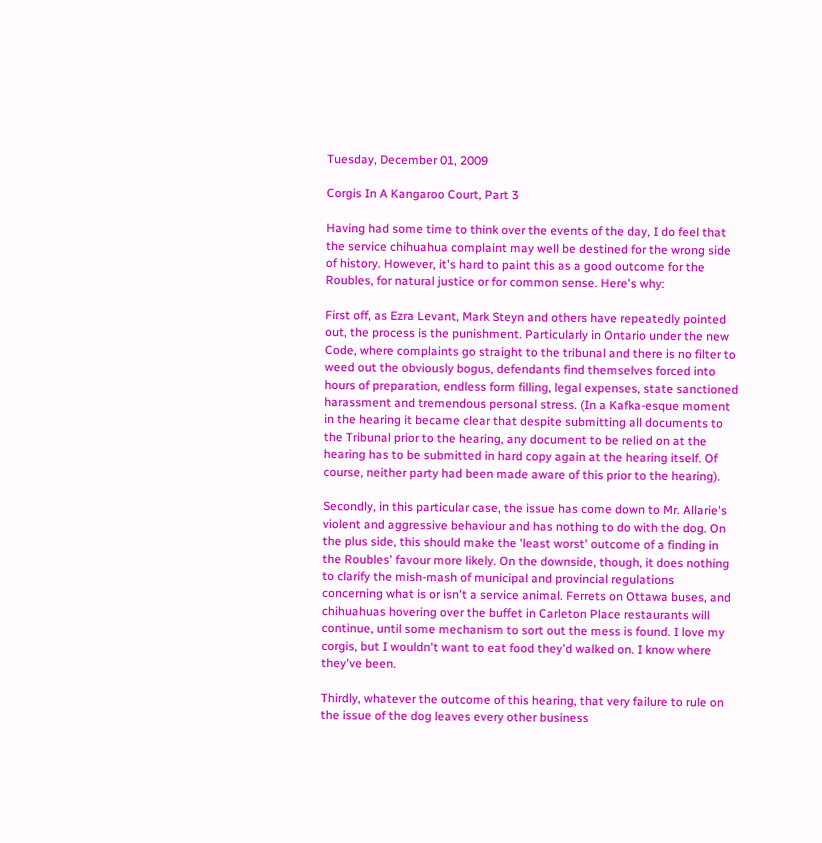Tuesday, December 01, 2009

Corgis In A Kangaroo Court, Part 3

Having had some time to think over the events of the day, I do feel that the service chihuahua complaint may well be destined for the wrong side of history. However, it's hard to paint this as a good outcome for the Roubles, for natural justice or for common sense. Here's why:

First off, as Ezra Levant, Mark Steyn and others have repeatedly pointed out, the process is the punishment. Particularly in Ontario under the new Code, where complaints go straight to the tribunal and there is no filter to weed out the obviously bogus, defendants find themselves forced into hours of preparation, endless form filling, legal expenses, state sanctioned harassment and tremendous personal stress. (In a Kafka-esque moment in the hearing it became clear that despite submitting all documents to the Tribunal prior to the hearing, any document to be relied on at the hearing has to be submitted in hard copy again at the hearing itself. Of course, neither party had been made aware of this prior to the hearing).

Secondly, in this particular case, the issue has come down to Mr. Allarie's violent and aggressive behaviour and has nothing to do with the dog. On the plus side, this should make the 'least worst' outcome of a finding in the Roubles' favour more likely. On the downside, though, it does nothing to clarify the mish-mash of municipal and provincial regulations concerning what is or isn't a service animal. Ferrets on Ottawa buses, and chihuahuas hovering over the buffet in Carleton Place restaurants will continue, until some mechanism to sort out the mess is found. I love my corgis, but I wouldn't want to eat food they'd walked on. I know where they've been.

Thirdly, whatever the outcome of this hearing, that very failure to rule on the issue of the dog leaves every other business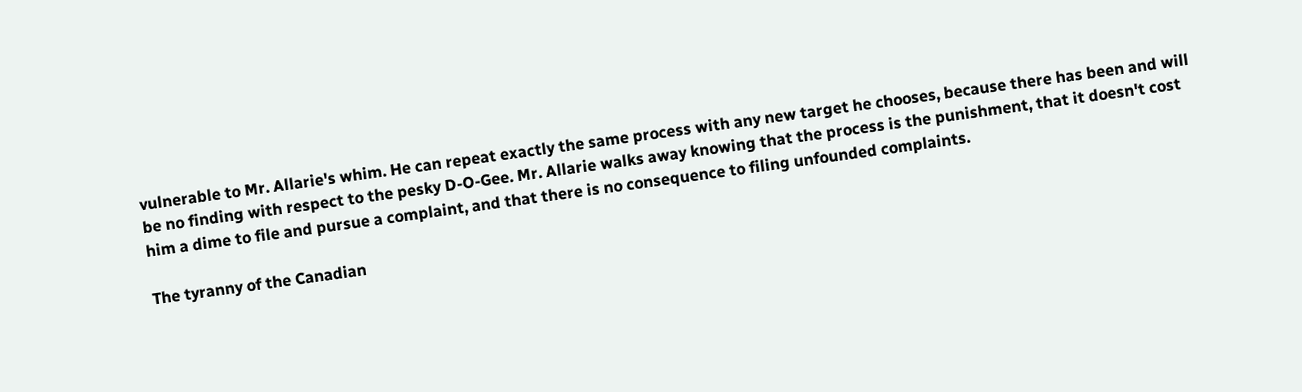vulnerable to Mr. Allarie's whim. He can repeat exactly the same process with any new target he chooses, because there has been and will be no finding with respect to the pesky D-O-Gee. Mr. Allarie walks away knowing that the process is the punishment, that it doesn't cost him a dime to file and pursue a complaint, and that there is no consequence to filing unfounded complaints.

The tyranny of the Canadian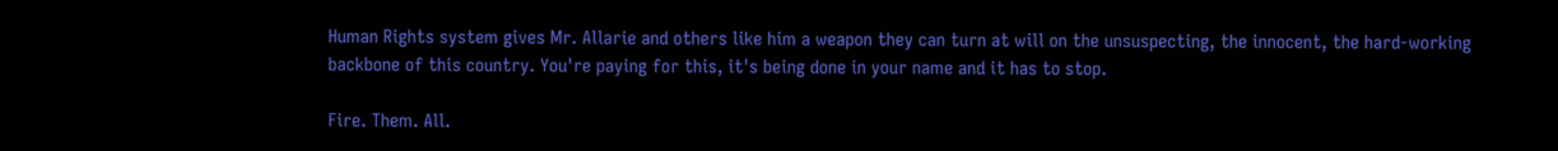Human Rights system gives Mr. Allarie and others like him a weapon they can turn at will on the unsuspecting, the innocent, the hard-working backbone of this country. You're paying for this, it's being done in your name and it has to stop.

Fire. Them. All.